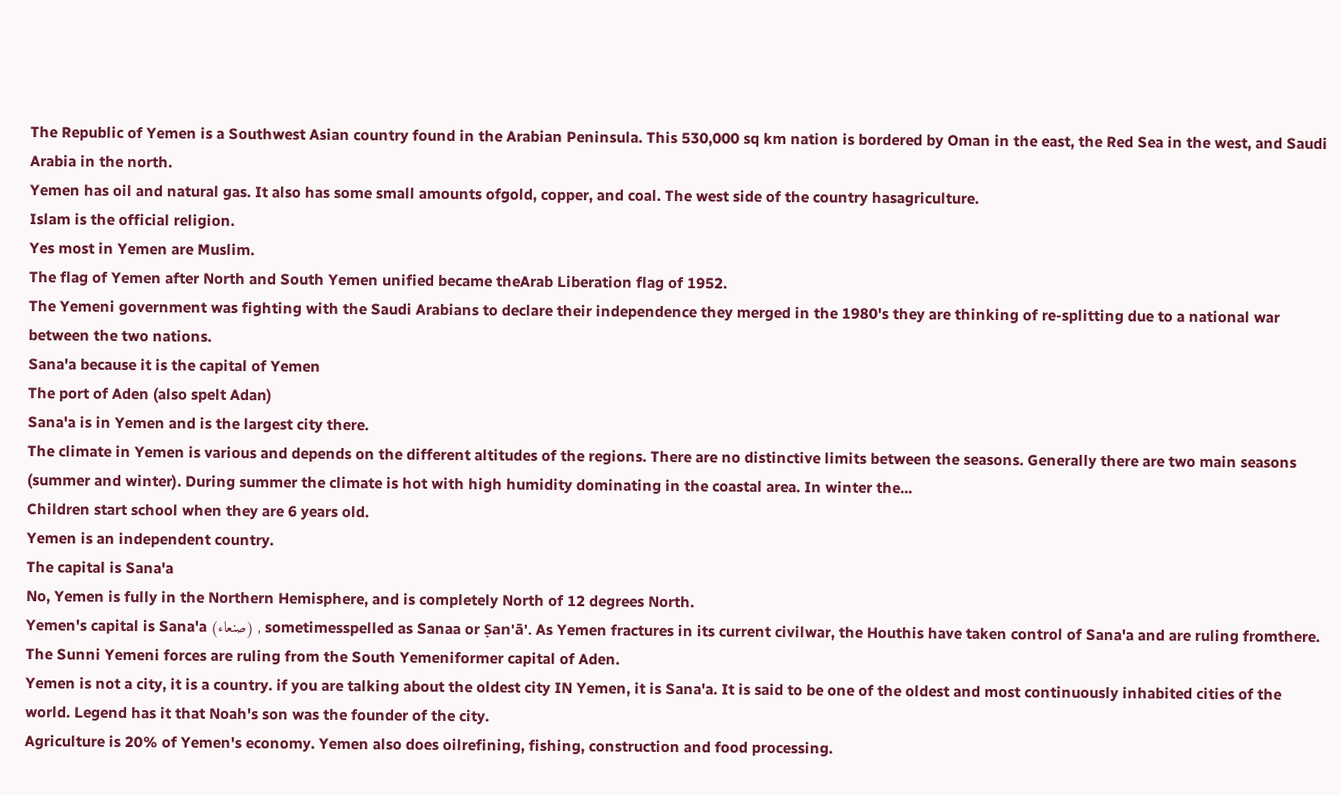The Republic of Yemen is a Southwest Asian country found in the Arabian Peninsula. This 530,000 sq km nation is bordered by Oman in the east, the Red Sea in the west, and Saudi Arabia in the north.
Yemen has oil and natural gas. It also has some small amounts ofgold, copper, and coal. The west side of the country hasagriculture.
Islam is the official religion.
Yes most in Yemen are Muslim.
The flag of Yemen after North and South Yemen unified became theArab Liberation flag of 1952.
The Yemeni government was fighting with the Saudi Arabians to declare their independence they merged in the 1980's they are thinking of re-splitting due to a national war between the two nations.
Sana'a because it is the capital of Yemen
The port of Aden (also spelt Adan)
Sana'a is in Yemen and is the largest city there.
The climate in Yemen is various and depends on the different altitudes of the regions. There are no distinctive limits between the seasons. Generally there are two main seasons (summer and winter). During summer the climate is hot with high humidity dominating in the coastal area. In winter the...
Children start school when they are 6 years old.
Yemen is an independent country.
The capital is Sana'a
No, Yemen is fully in the Northern Hemisphere, and is completely North of 12 degrees North.
Yemen's capital is Sana'a (صنعاء) , sometimesspelled as Sanaa or Ṣan'ā'. As Yemen fractures in its current civilwar, the Houthis have taken control of Sana'a and are ruling fromthere. The Sunni Yemeni forces are ruling from the South Yemeniformer capital of Aden.
Yemen is not a city, it is a country. if you are talking about the oldest city IN Yemen, it is Sana'a. It is said to be one of the oldest and most continuously inhabited cities of the world. Legend has it that Noah's son was the founder of the city.
Agriculture is 20% of Yemen's economy. Yemen also does oilrefining, fishing, construction and food processing.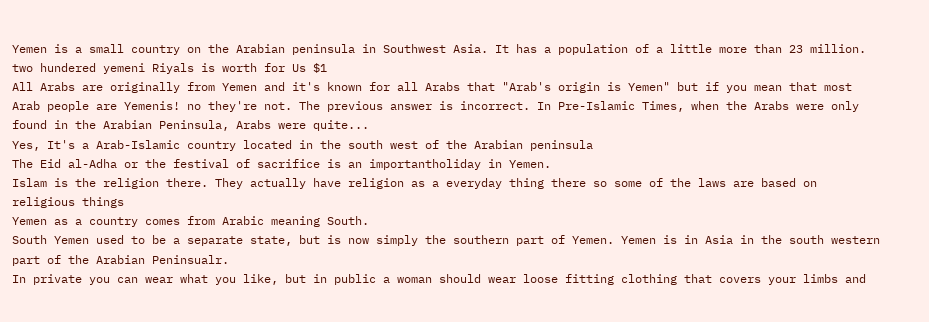Yemen is a small country on the Arabian peninsula in Southwest Asia. It has a population of a little more than 23 million.
two hundered yemeni Riyals is worth for Us $1
All Arabs are originally from Yemen and it's known for all Arabs that "Arab's origin is Yemen" but if you mean that most Arab people are Yemenis! no they're not. The previous answer is incorrect. In Pre-Islamic Times, when the Arabs were only found in the Arabian Peninsula, Arabs were quite...
Yes, It's a Arab-Islamic country located in the south west of the Arabian peninsula
The Eid al-Adha or the festival of sacrifice is an importantholiday in Yemen.
Islam is the religion there. They actually have religion as a everyday thing there so some of the laws are based on religious things
Yemen as a country comes from Arabic meaning South.
South Yemen used to be a separate state, but is now simply the southern part of Yemen. Yemen is in Asia in the south western part of the Arabian Peninsualr.
In private you can wear what you like, but in public a woman should wear loose fitting clothing that covers your limbs and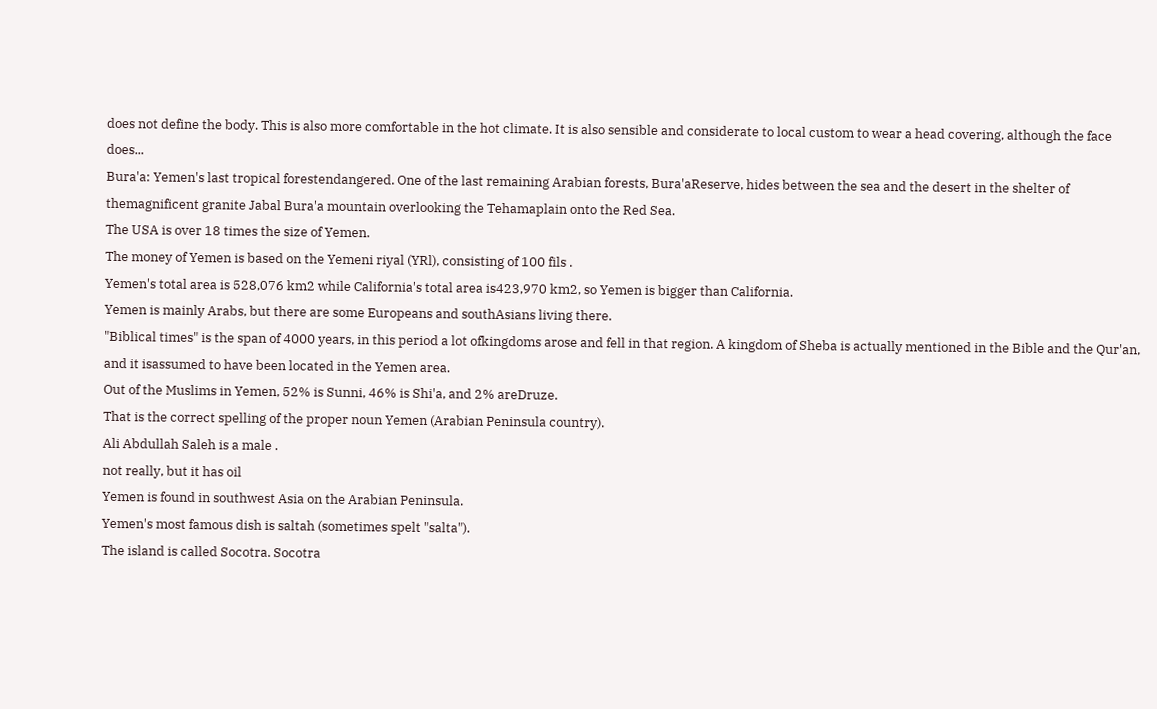does not define the body. This is also more comfortable in the hot climate. It is also sensible and considerate to local custom to wear a head covering, although the face does...
Bura'a: Yemen's last tropical forestendangered. One of the last remaining Arabian forests, Bura'aReserve, hides between the sea and the desert in the shelter of themagnificent granite Jabal Bura'a mountain overlooking the Tehamaplain onto the Red Sea.
The USA is over 18 times the size of Yemen.
The money of Yemen is based on the Yemeni riyal (YRl), consisting of 100 fils .
Yemen's total area is 528,076 km2 while California's total area is423,970 km2, so Yemen is bigger than California.
Yemen is mainly Arabs, but there are some Europeans and southAsians living there.
"Biblical times" is the span of 4000 years, in this period a lot ofkingdoms arose and fell in that region. A kingdom of Sheba is actually mentioned in the Bible and the Qur'an, and it isassumed to have been located in the Yemen area.
Out of the Muslims in Yemen, 52% is Sunni, 46% is Shi'a, and 2% areDruze.
That is the correct spelling of the proper noun Yemen (Arabian Peninsula country).
Ali Abdullah Saleh is a male .
not really, but it has oil
Yemen is found in southwest Asia on the Arabian Peninsula.
Yemen's most famous dish is saltah (sometimes spelt "salta").
The island is called Socotra. Socotra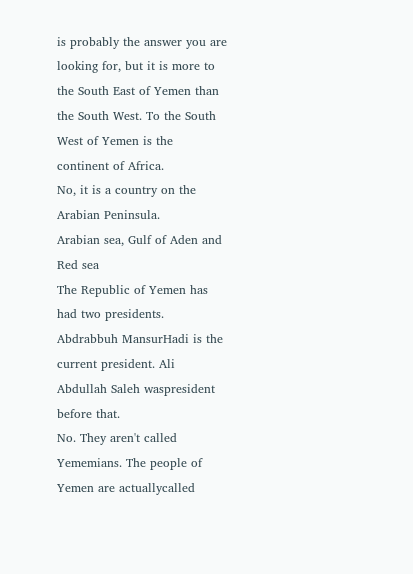is probably the answer you are looking for, but it is more to the South East of Yemen than the South West. To the South West of Yemen is the continent of Africa.
No, it is a country on the Arabian Peninsula.
Arabian sea, Gulf of Aden and Red sea
The Republic of Yemen has had two presidents. Abdrabbuh MansurHadi is the current president. Ali Abdullah Saleh waspresident before that.
No. They aren't called Yememians. The people of Yemen are actuallycalled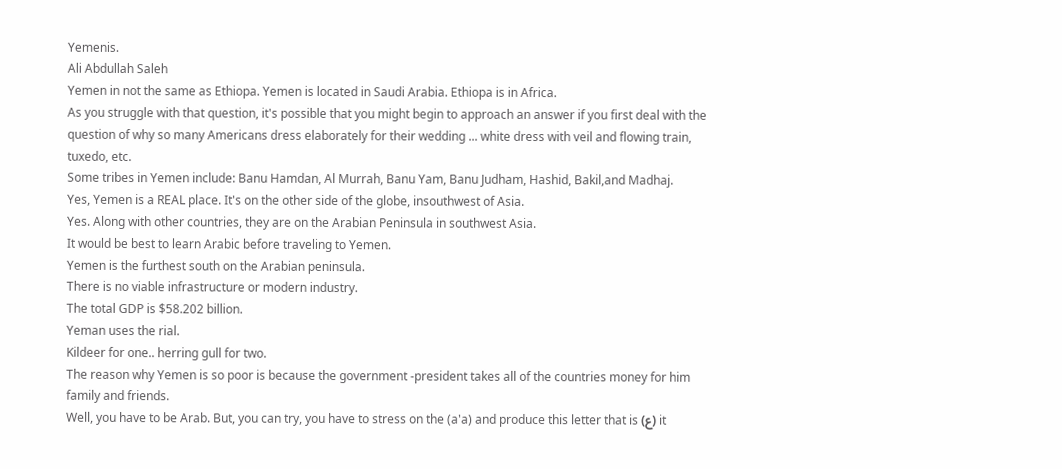Yemenis.
Ali Abdullah Saleh
Yemen in not the same as Ethiopa. Yemen is located in Saudi Arabia. Ethiopa is in Africa.
As you struggle with that question, it's possible that you might begin to approach an answer if you first deal with the question of why so many Americans dress elaborately for their wedding ... white dress with veil and flowing train, tuxedo, etc.
Some tribes in Yemen include: Banu Hamdan, Al Murrah, Banu Yam, Banu Judham, Hashid, Bakil,and Madhaj.
Yes, Yemen is a REAL place. It's on the other side of the globe, insouthwest of Asia.
Yes. Along with other countries, they are on the Arabian Peninsula in southwest Asia.
It would be best to learn Arabic before traveling to Yemen.
Yemen is the furthest south on the Arabian peninsula.
There is no viable infrastructure or modern industry.
The total GDP is $58.202 billion.
Yeman uses the rial.
Kildeer for one.. herring gull for two.
The reason why Yemen is so poor is because the government -president takes all of the countries money for him family and friends.
Well, you have to be Arab. But, you can try, you have to stress on the (a'a) and produce this letter that is (ع) it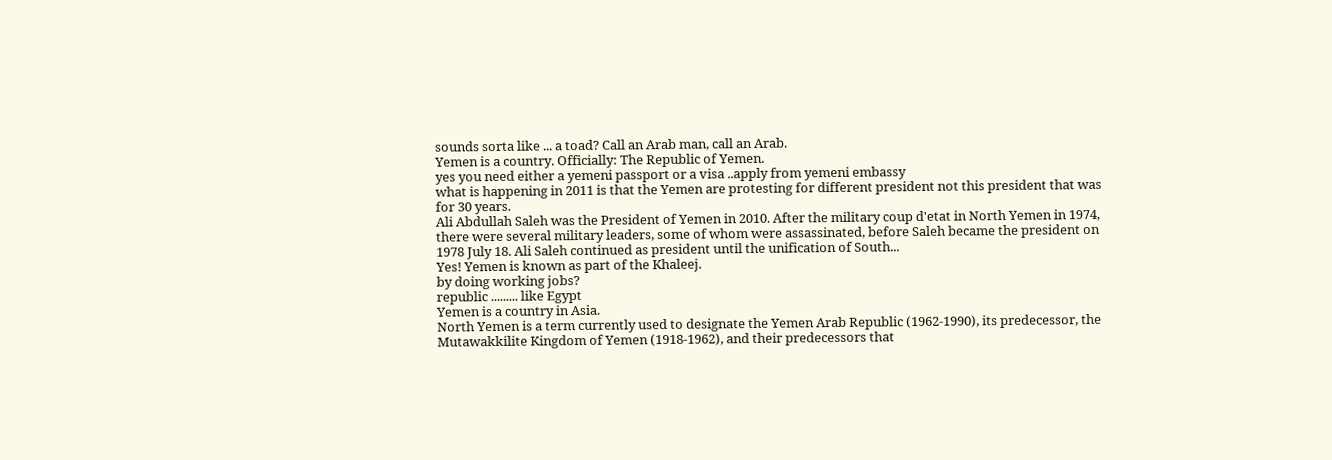sounds sorta like ... a toad? Call an Arab man, call an Arab.
Yemen is a country. Officially: The Republic of Yemen.
yes you need either a yemeni passport or a visa ..apply from yemeni embassy
what is happening in 2011 is that the Yemen are protesting for different president not this president that was for 30 years.
Ali Abdullah Saleh was the President of Yemen in 2010. After the military coup d'etat in North Yemen in 1974, there were several military leaders, some of whom were assassinated, before Saleh became the president on 1978 July 18. Ali Saleh continued as president until the unification of South...
Yes! Yemen is known as part of the Khaleej.
by doing working jobs?
republic ......... like Egypt
Yemen is a country in Asia.
North Yemen is a term currently used to designate the Yemen Arab Republic (1962-1990), its predecessor, the Mutawakkilite Kingdom of Yemen (1918-1962), and their predecessors that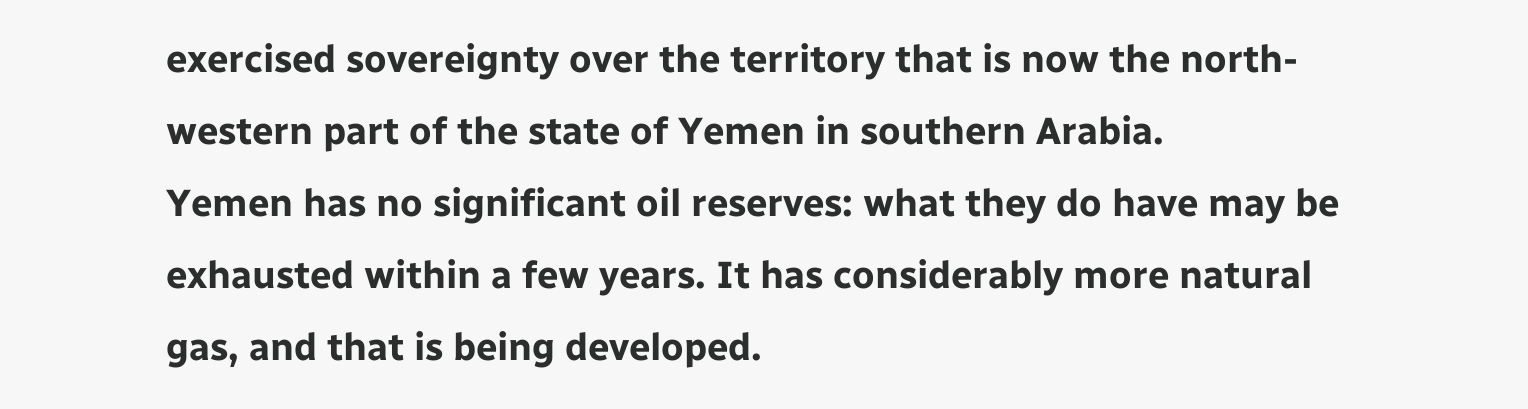exercised sovereignty over the territory that is now the north-western part of the state of Yemen in southern Arabia.
Yemen has no significant oil reserves: what they do have may be exhausted within a few years. It has considerably more natural gas, and that is being developed.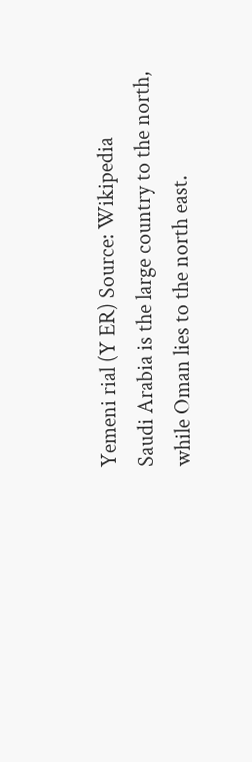Yemeni rial (Y ER) Source: Wikipedia
Saudi Arabia is the large country to the north, while Oman lies to the north east.